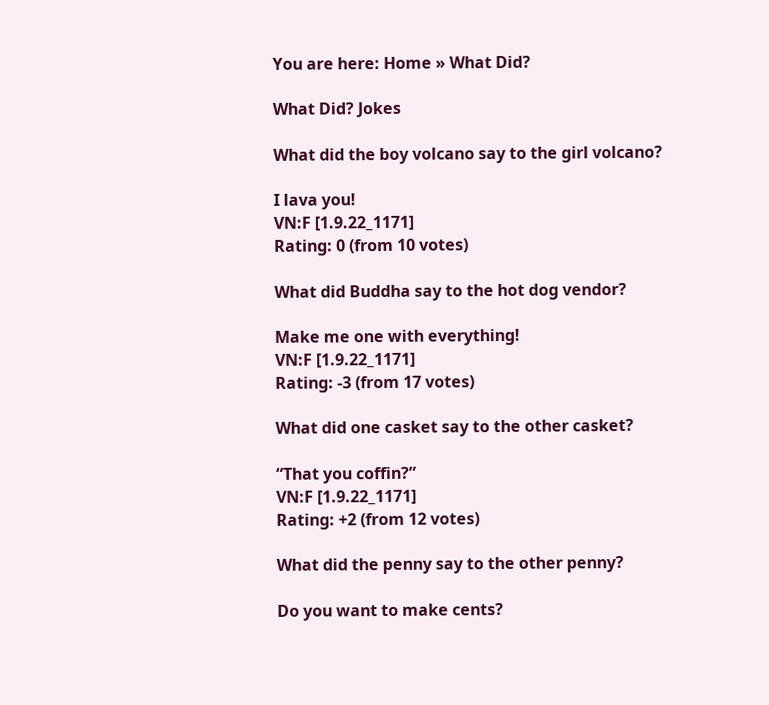You are here: Home » What Did?

What Did? Jokes

What did the boy volcano say to the girl volcano?

I lava you!
VN:F [1.9.22_1171]
Rating: 0 (from 10 votes)

What did Buddha say to the hot dog vendor?

Make me one with everything!
VN:F [1.9.22_1171]
Rating: -3 (from 17 votes)

What did one casket say to the other casket?

“That you coffin?”
VN:F [1.9.22_1171]
Rating: +2 (from 12 votes)

What did the penny say to the other penny?

Do you want to make cents?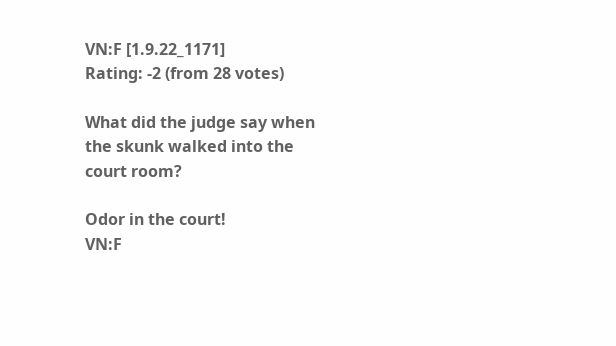VN:F [1.9.22_1171]
Rating: -2 (from 28 votes)

What did the judge say when the skunk walked into the court room?

Odor in the court!
VN:F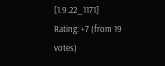[1.9.22_1171]
Rating: +7 (from 19 votes)